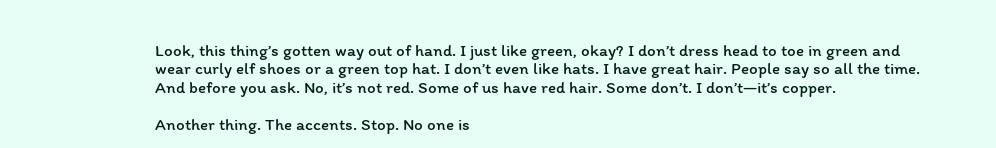Look, this thing’s gotten way out of hand. I just like green, okay? I don’t dress head to toe in green and wear curly elf shoes or a green top hat. I don’t even like hats. I have great hair. People say so all the time. And before you ask. No, it’s not red. Some of us have red hair. Some don’t. I don’t—it’s copper.

Another thing. The accents. Stop. No one is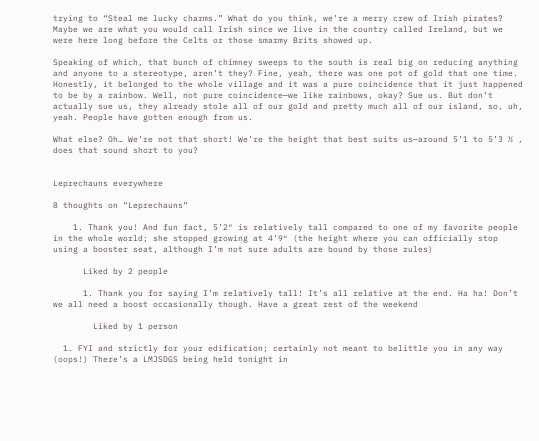trying to “Steal me lucky charms.” What do you think, we’re a merry crew of Irish pirates? Maybe we are what you would call Irish since we live in the country called Ireland, but we were here long before the Celts or those smarmy Brits showed up.

Speaking of which, that bunch of chimney sweeps to the south is real big on reducing anything and anyone to a stereotype, aren’t they? Fine, yeah, there was one pot of gold that one time. Honestly, it belonged to the whole village and it was a pure coincidence that it just happened to be by a rainbow. Well, not pure coincidence—we like rainbows, okay? Sue us. But don’t actually sue us, they already stole all of our gold and pretty much all of our island, so, uh, yeah. People have gotten enough from us.

What else? Oh… We’re not that short! We’re the height that best suits us—around 5’1 to 5’3 ½ , does that sound short to you?


Leprechauns everywhere

8 thoughts on “Leprechauns”

    1. Thank you! And fun fact, 5’2″ is relatively tall compared to one of my favorite people in the whole world; she stopped growing at 4’9″ (the height where you can officially stop using a booster seat, although I’m not sure adults are bound by those rules)

      Liked by 2 people

      1. Thank you for saying I’m relatively tall! It’s all relative at the end. Ha ha! Don’t we all need a boost occasionally though. Have a great rest of the weekend

        Liked by 1 person

  1. FYI and strictly for your edification; certainly not meant to belittle you in any way (oops!) There’s a LMJSDGS being held tonight in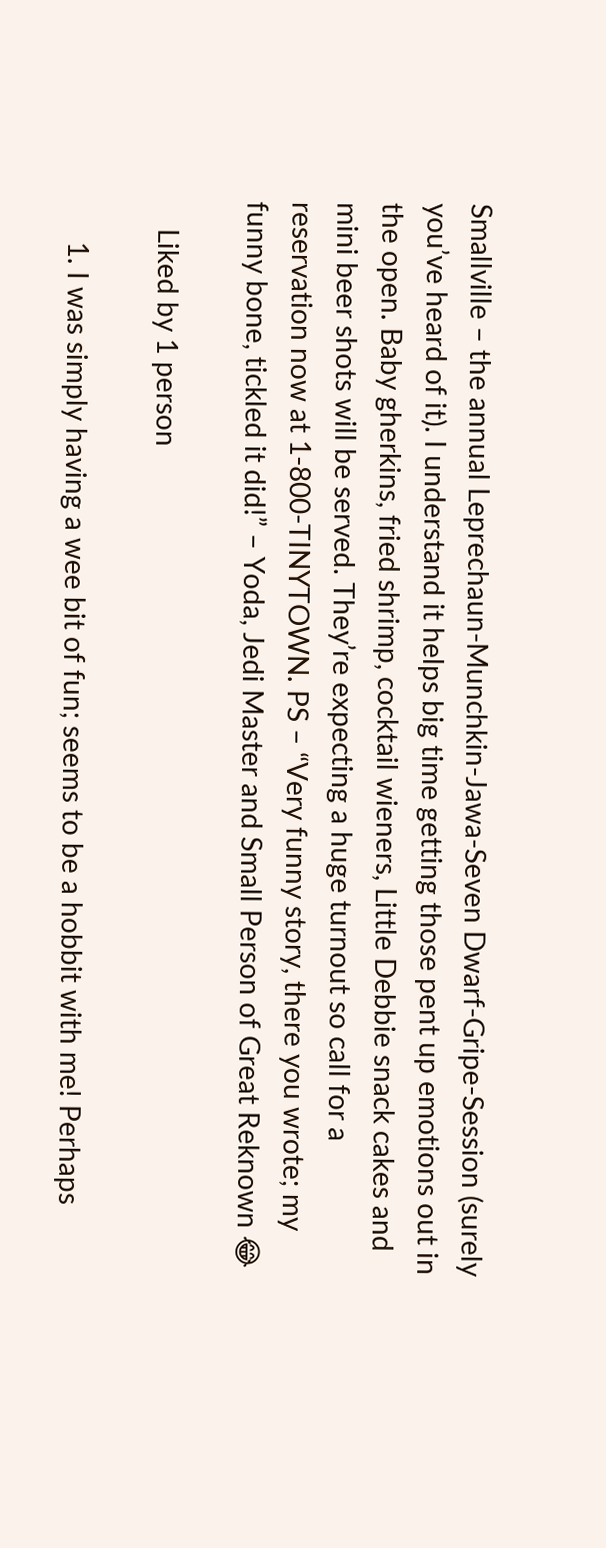Smallville – the annual Leprechaun-Munchkin-Jawa-Seven Dwarf-Gripe-Session (surely you’ve heard of it). I understand it helps big time getting those pent up emotions out in the open. Baby gherkins, fried shrimp, cocktail wieners, Little Debbie snack cakes and mini beer shots will be served. They’re expecting a huge turnout so call for a reservation now at 1-800-TINYTOWN. PS – “Very funny story, there you wrote; my funny bone, tickled it did!” – Yoda, Jedi Master and Small Person of Great Reknown 😂

    Liked by 1 person

      1. I was simply having a wee bit of fun; seems to be a hobbit with me! Perhaps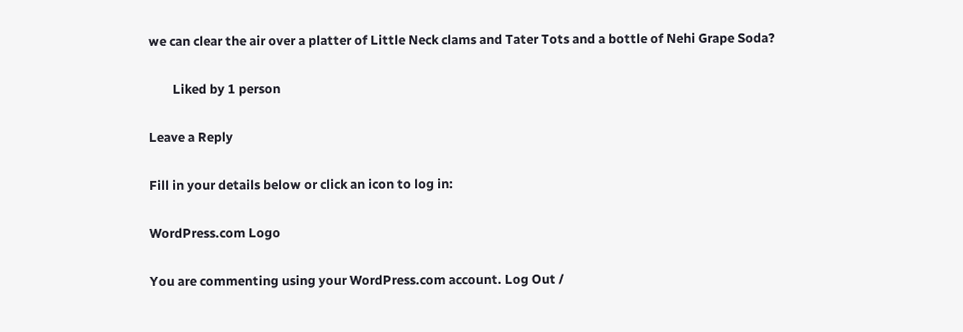we can clear the air over a platter of Little Neck clams and Tater Tots and a bottle of Nehi Grape Soda?

        Liked by 1 person

Leave a Reply

Fill in your details below or click an icon to log in:

WordPress.com Logo

You are commenting using your WordPress.com account. Log Out /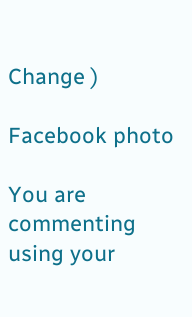Change )

Facebook photo

You are commenting using your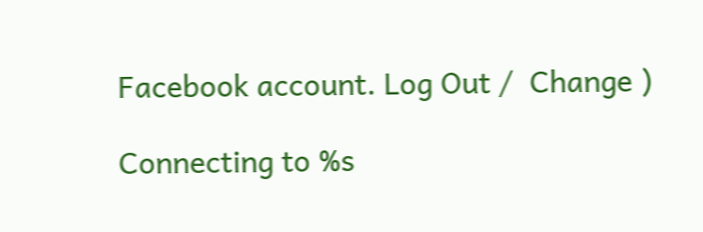Facebook account. Log Out /  Change )

Connecting to %s